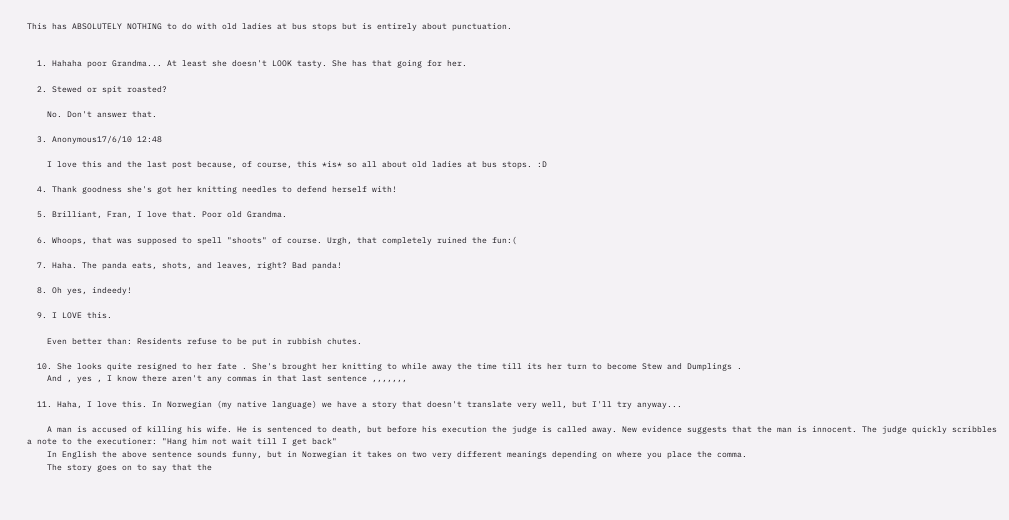This has ABSOLUTELY NOTHING to do with old ladies at bus stops but is entirely about punctuation.


  1. Hahaha poor Grandma... At least she doesn't LOOK tasty. She has that going for her.

  2. Stewed or spit roasted?

    No. Don't answer that.

  3. Anonymous17/6/10 12:48

    I love this and the last post because, of course, this *is* so all about old ladies at bus stops. :D

  4. Thank goodness she's got her knitting needles to defend herself with!

  5. Brilliant, Fran, I love that. Poor old Grandma.

  6. Whoops, that was supposed to spell "shoots" of course. Urgh, that completely ruined the fun:(

  7. Haha. The panda eats, shots, and leaves, right? Bad panda!

  8. Oh yes, indeedy!

  9. I LOVE this.

    Even better than: Residents refuse to be put in rubbish chutes.

  10. She looks quite resigned to her fate . She's brought her knitting to while away the time till its her turn to become Stew and Dumplings .
    And , yes , I know there aren't any commas in that last sentence ,,,,,,,

  11. Haha, I love this. In Norwegian (my native language) we have a story that doesn't translate very well, but I'll try anyway...

    A man is accused of killing his wife. He is sentenced to death, but before his execution the judge is called away. New evidence suggests that the man is innocent. The judge quickly scribbles a note to the executioner: "Hang him not wait till I get back"
    In English the above sentence sounds funny, but in Norwegian it takes on two very different meanings depending on where you place the comma.
    The story goes on to say that the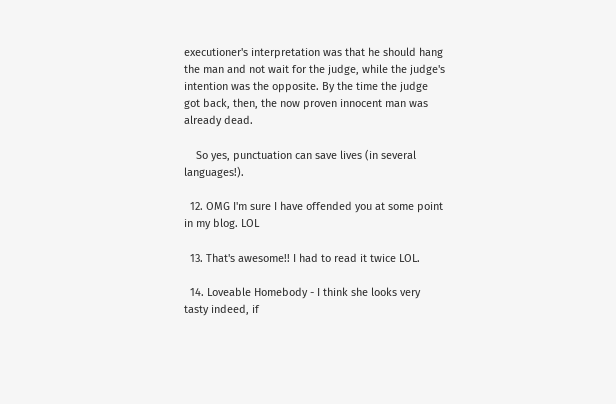executioner's interpretation was that he should hang the man and not wait for the judge, while the judge's intention was the opposite. By the time the judge got back, then, the now proven innocent man was already dead.

    So yes, punctuation can save lives (in several languages!).

  12. OMG I'm sure I have offended you at some point in my blog. LOL

  13. That's awesome!! I had to read it twice LOL.

  14. Loveable Homebody - I think she looks very tasty indeed, if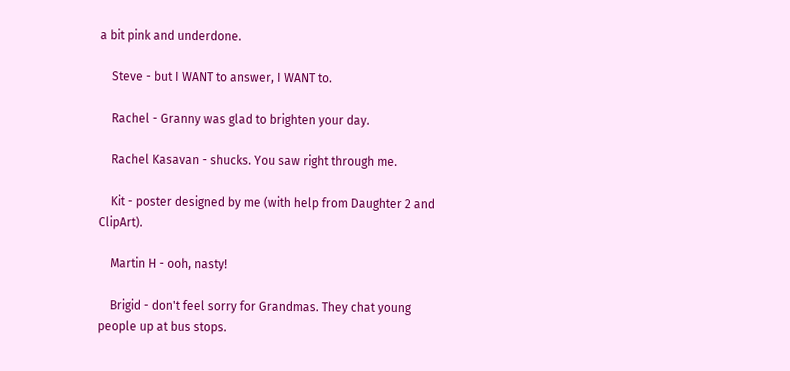a bit pink and underdone.

    Steve - but I WANT to answer, I WANT to.

    Rachel - Granny was glad to brighten your day.

    Rachel Kasavan - shucks. You saw right through me.

    Kit - poster designed by me (with help from Daughter 2 and ClipArt).

    Martin H - ooh, nasty!

    Brigid - don't feel sorry for Grandmas. They chat young people up at bus stops.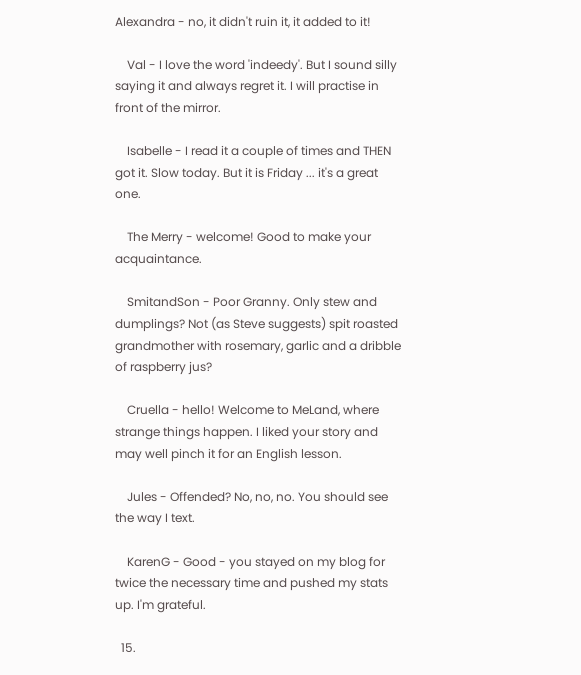Alexandra - no, it didn't ruin it, it added to it!

    Val - I love the word 'indeedy'. But I sound silly saying it and always regret it. I will practise in front of the mirror.

    Isabelle - I read it a couple of times and THEN got it. Slow today. But it is Friday ... it's a great one.

    The Merry - welcome! Good to make your acquaintance.

    SmitandSon - Poor Granny. Only stew and dumplings? Not (as Steve suggests) spit roasted grandmother with rosemary, garlic and a dribble of raspberry jus?

    Cruella - hello! Welcome to MeLand, where strange things happen. I liked your story and may well pinch it for an English lesson.

    Jules - Offended? No, no, no. You should see the way I text.

    KarenG - Good - you stayed on my blog for twice the necessary time and pushed my stats up. I'm grateful.

  15.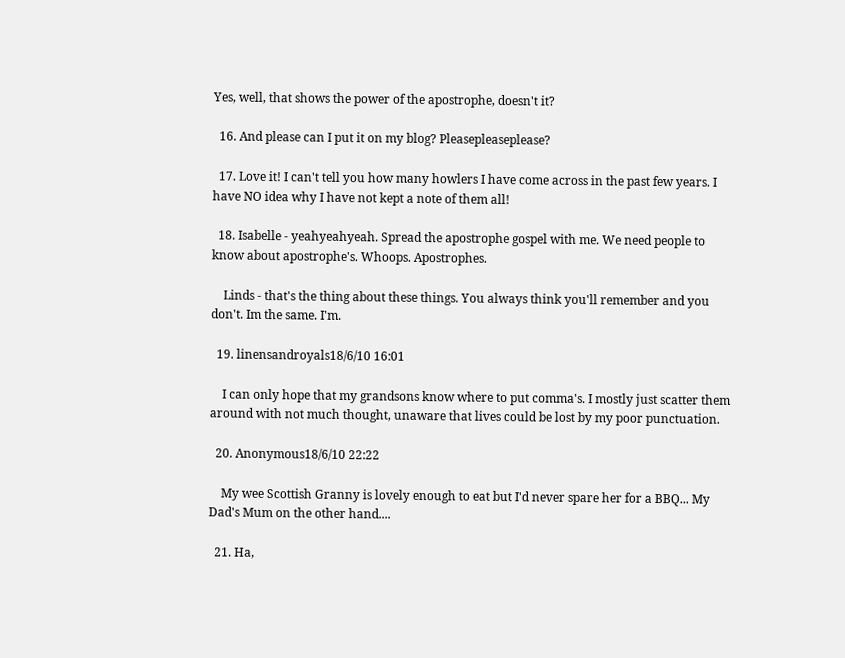Yes, well, that shows the power of the apostrophe, doesn't it?

  16. And please can I put it on my blog? Pleasepleaseplease?

  17. Love it! I can't tell you how many howlers I have come across in the past few years. I have NO idea why I have not kept a note of them all!

  18. Isabelle - yeahyeahyeah. Spread the apostrophe gospel with me. We need people to know about apostrophe's. Whoops. Apostrophes.

    Linds - that's the thing about these things. You always think you'll remember and you don't. Im the same. I'm.

  19. linensandroyals18/6/10 16:01

    I can only hope that my grandsons know where to put comma's. I mostly just scatter them around with not much thought, unaware that lives could be lost by my poor punctuation.

  20. Anonymous18/6/10 22:22

    My wee Scottish Granny is lovely enough to eat but I'd never spare her for a BBQ... My Dad's Mum on the other hand....

  21. Ha,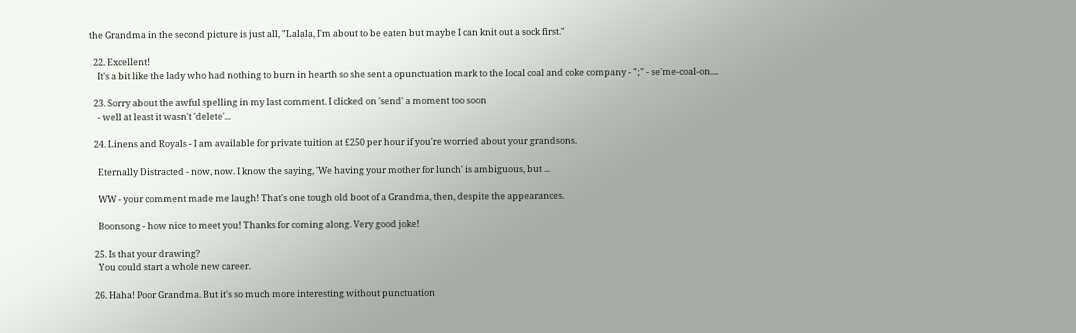the Grandma in the second picture is just all, "Lalala, I'm about to be eaten but maybe I can knit out a sock first."

  22. Excellent!
    It's a bit like the lady who had nothing to burn in hearth so she sent a opunctuation mark to the local coal and coke company - ";" - se'me-coal-on....

  23. Sorry about the awful spelling in my last comment. I clicked on 'send' a moment too soon
    - well at least it wasn't 'delete'...

  24. Linens and Royals - I am available for private tuition at £250 per hour if you're worried about your grandsons.

    Eternally Distracted - now, now. I know the saying, 'We having your mother for lunch' is ambiguous, but ...

    WW - your comment made me laugh! That's one tough old boot of a Grandma, then, despite the appearances.

    Boonsong - how nice to meet you! Thanks for coming along. Very good joke!

  25. Is that your drawing?
    You could start a whole new career.

  26. Haha! Poor Grandma. But it's so much more interesting without punctuation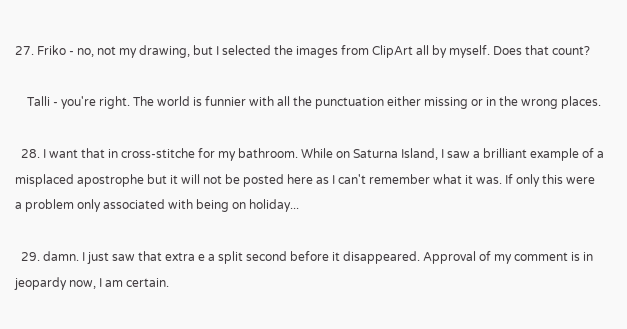27. Friko - no, not my drawing, but I selected the images from ClipArt all by myself. Does that count?

    Talli - you're right. The world is funnier with all the punctuation either missing or in the wrong places.

  28. I want that in cross-stitche for my bathroom. While on Saturna Island, I saw a brilliant example of a misplaced apostrophe but it will not be posted here as I can't remember what it was. If only this were a problem only associated with being on holiday...

  29. damn. I just saw that extra e a split second before it disappeared. Approval of my comment is in jeopardy now, I am certain.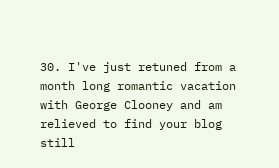30. I've just retuned from a month long romantic vacation with George Clooney and am relieved to find your blog still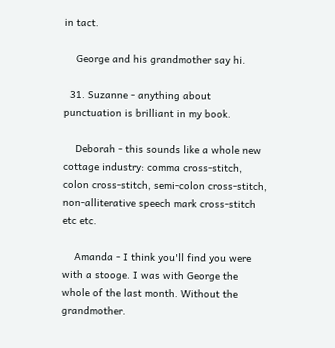in tact.

    George and his grandmother say hi.

  31. Suzanne - anything about punctuation is brilliant in my book.

    Deborah - this sounds like a whole new cottage industry: comma cross-stitch, colon cross-stitch, semi-colon cross-stitch, non-alliterative speech mark cross-stitch etc etc.

    Amanda - I think you'll find you were with a stooge. I was with George the whole of the last month. Without the grandmother.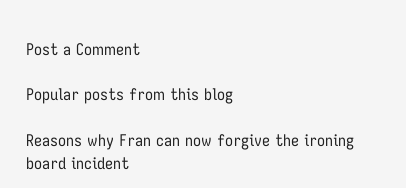Post a Comment

Popular posts from this blog

Reasons why Fran can now forgive the ironing board incident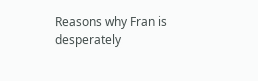Reasons why Fran is desperately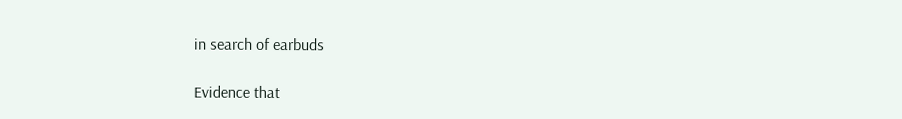in search of earbuds

Evidence that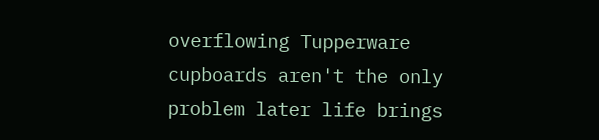overflowing Tupperware cupboards aren't the only problem later life brings